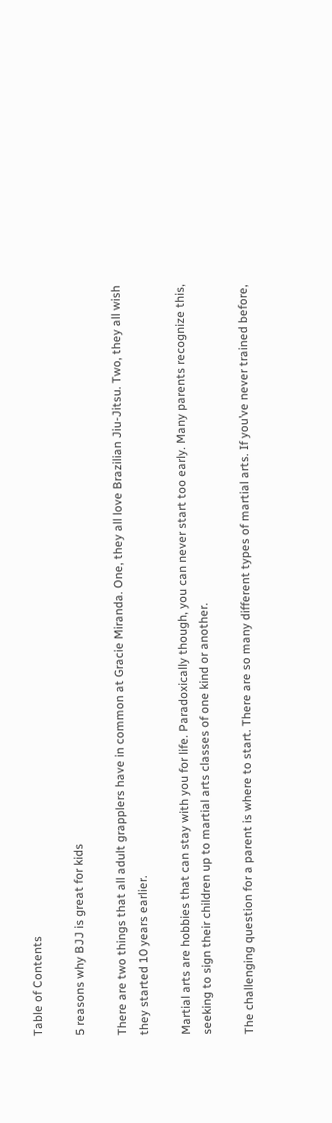Table of Contents

5 reasons why BJJ is great for kids

There are two things that all adult grapplers have in common at Gracie Miranda. One, they all love Brazilian Jiu-Jitsu. Two, they all wish they started 10 years earlier.

Martial arts are hobbies that can stay with you for life. Paradoxically though, you can never start too early. Many parents recognize this, seeking to sign their children up to martial arts classes of one kind or another.

The challenging question for a parent is where to start. There are so many different types of martial arts. If you’ve never trained before,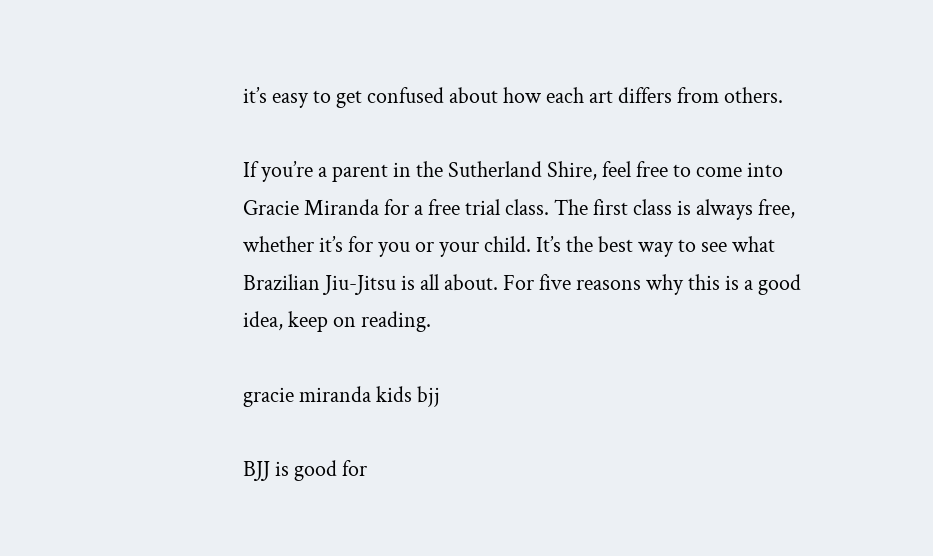it’s easy to get confused about how each art differs from others.

If you’re a parent in the Sutherland Shire, feel free to come into Gracie Miranda for a free trial class. The first class is always free, whether it’s for you or your child. It’s the best way to see what Brazilian Jiu-Jitsu is all about. For five reasons why this is a good idea, keep on reading.

gracie miranda kids bjj

BJJ is good for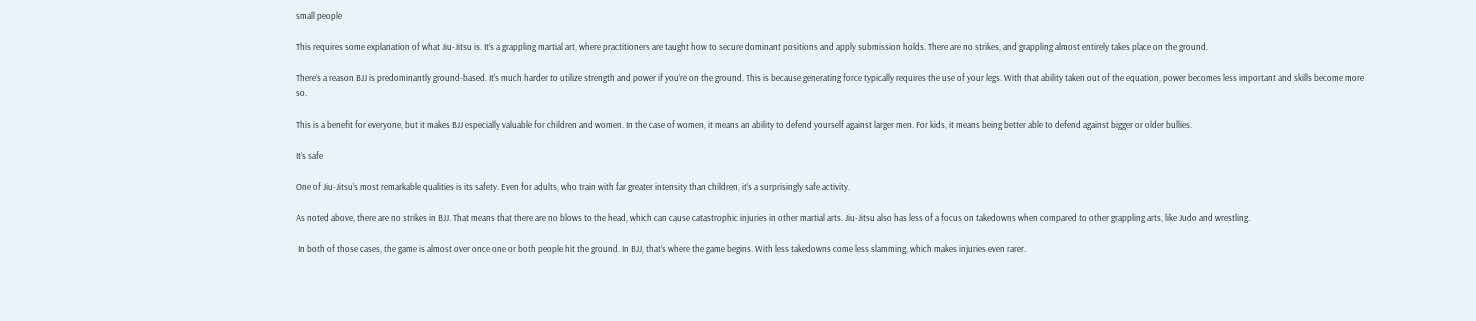small people

This requires some explanation of what Jiu-Jitsu is. It’s a grappling martial art, where practitioners are taught how to secure dominant positions and apply submission holds. There are no strikes, and grappling almost entirely takes place on the ground.

There’s a reason BJJ is predominantly ground-based. It’s much harder to utilize strength and power if you’re on the ground. This is because generating force typically requires the use of your legs. With that ability taken out of the equation, power becomes less important and skills become more so.

This is a benefit for everyone, but it makes BJJ especially valuable for children and women. In the case of women, it means an ability to defend yourself against larger men. For kids, it means being better able to defend against bigger or older bullies.

It’s safe

One of Jiu-Jitsu’s most remarkable qualities is its safety. Even for adults, who train with far greater intensity than children, it’s a surprisingly safe activity.

As noted above, there are no strikes in BJJ. That means that there are no blows to the head, which can cause catastrophic injuries in other martial arts. Jiu-Jitsu also has less of a focus on takedowns when compared to other grappling arts, like Judo and wrestling.

 In both of those cases, the game is almost over once one or both people hit the ground. In BJJ, that’s where the game begins. With less takedowns come less slamming, which makes injuries even rarer.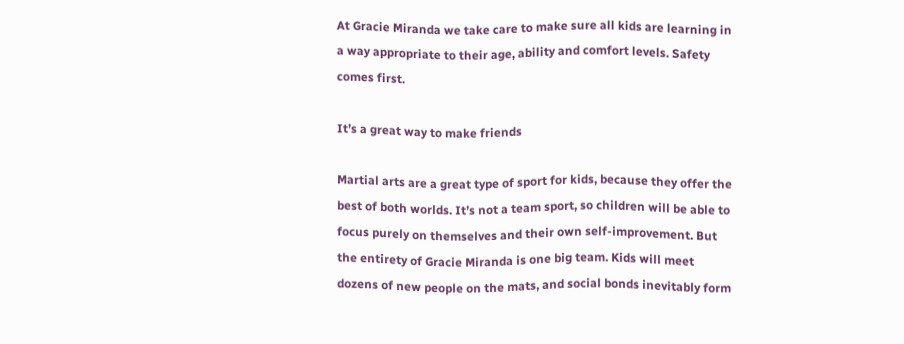At Gracie Miranda we take care to make sure all kids are learning in a way appropriate to their age, ability and comfort levels. Safety comes first.

It’s a great way to make friends

Martial arts are a great type of sport for kids, because they offer the best of both worlds. It’s not a team sport, so children will be able to focus purely on themselves and their own self-improvement. But the entirety of Gracie Miranda is one big team. Kids will meet dozens of new people on the mats, and social bonds inevitably form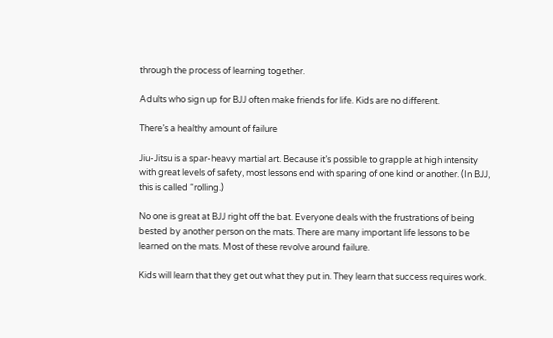through the process of learning together.

Adults who sign up for BJJ often make friends for life. Kids are no different.

There’s a healthy amount of failure

Jiu-Jitsu is a spar-heavy martial art. Because it’s possible to grapple at high intensity with great levels of safety, most lessons end with sparing of one kind or another. (In BJJ, this is called “rolling.)

No one is great at BJJ right off the bat. Everyone deals with the frustrations of being bested by another person on the mats. There are many important life lessons to be learned on the mats. Most of these revolve around failure.

Kids will learn that they get out what they put in. They learn that success requires work.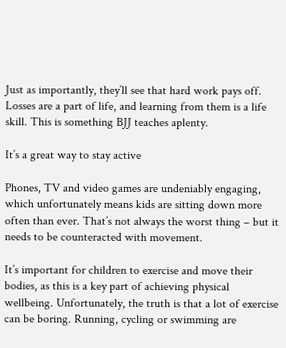Just as importantly, they’ll see that hard work pays off. Losses are a part of life, and learning from them is a life skill. This is something BJJ teaches aplenty.

It’s a great way to stay active

Phones, TV and video games are undeniably engaging, which unfortunately means kids are sitting down more often than ever. That’s not always the worst thing – but it needs to be counteracted with movement.

It’s important for children to exercise and move their bodies, as this is a key part of achieving physical wellbeing. Unfortunately, the truth is that a lot of exercise can be boring. Running, cycling or swimming are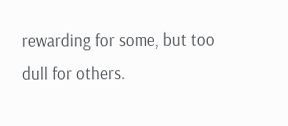rewarding for some, but too dull for others.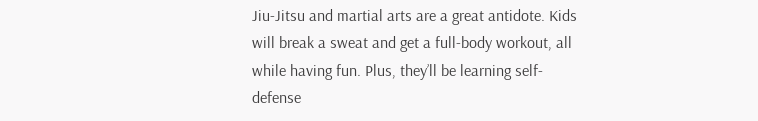Jiu-Jitsu and martial arts are a great antidote. Kids will break a sweat and get a full-body workout, all while having fun. Plus, they’ll be learning self-defense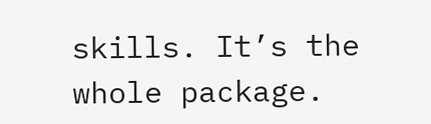skills. It’s the whole package.